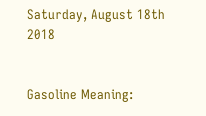Saturday, August 18th 2018


Gasoline Meaning: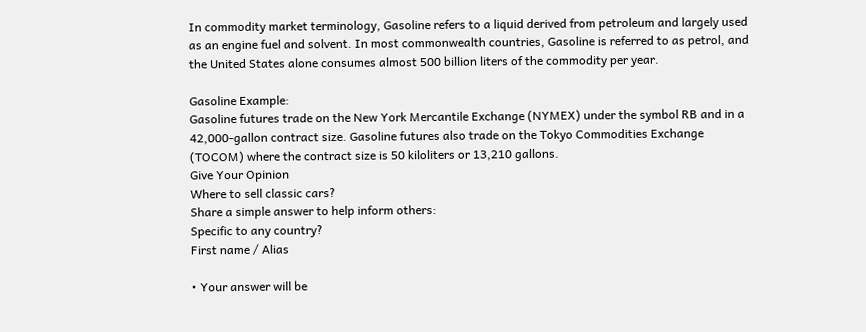In commodity market terminology, Gasoline refers to a liquid derived from petroleum and largely used as an engine fuel and solvent. In most commonwealth countries, Gasoline is referred to as petrol, and the United States alone consumes almost 500 billion liters of the commodity per year.

Gasoline Example:
Gasoline futures trade on the New York Mercantile Exchange (NYMEX) under the symbol RB and in a 42,000-gallon contract size. Gasoline futures also trade on the Tokyo Commodities Exchange (TOCOM) where the contract size is 50 kiloliters or 13,210 gallons.
Give Your Opinion
Where to sell classic cars?
Share a simple answer to help inform others:
Specific to any country?
First name / Alias

• Your answer will be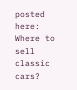posted here:
Where to sell classic cars?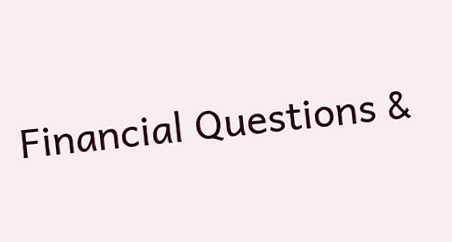Financial Questions &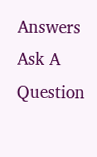Answers
Ask A Question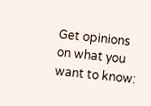Get opinions on what you want to know: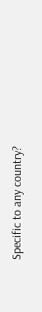Specific to any country?